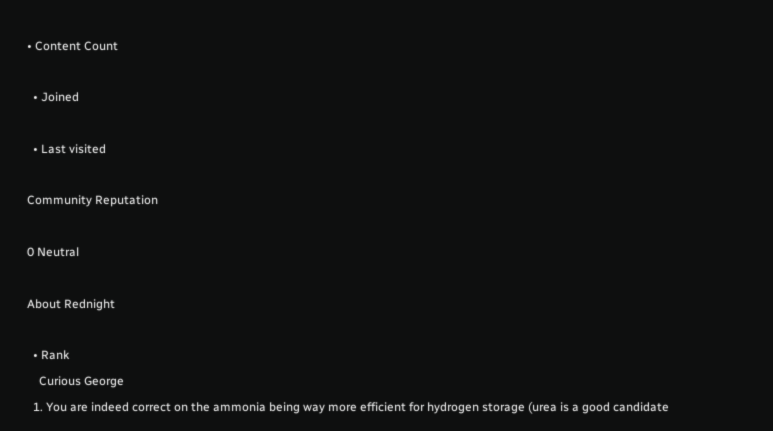• Content Count

  • Joined

  • Last visited

Community Reputation

0 Neutral

About Rednight

  • Rank
    Curious George
  1. You are indeed correct on the ammonia being way more efficient for hydrogen storage (urea is a good candidate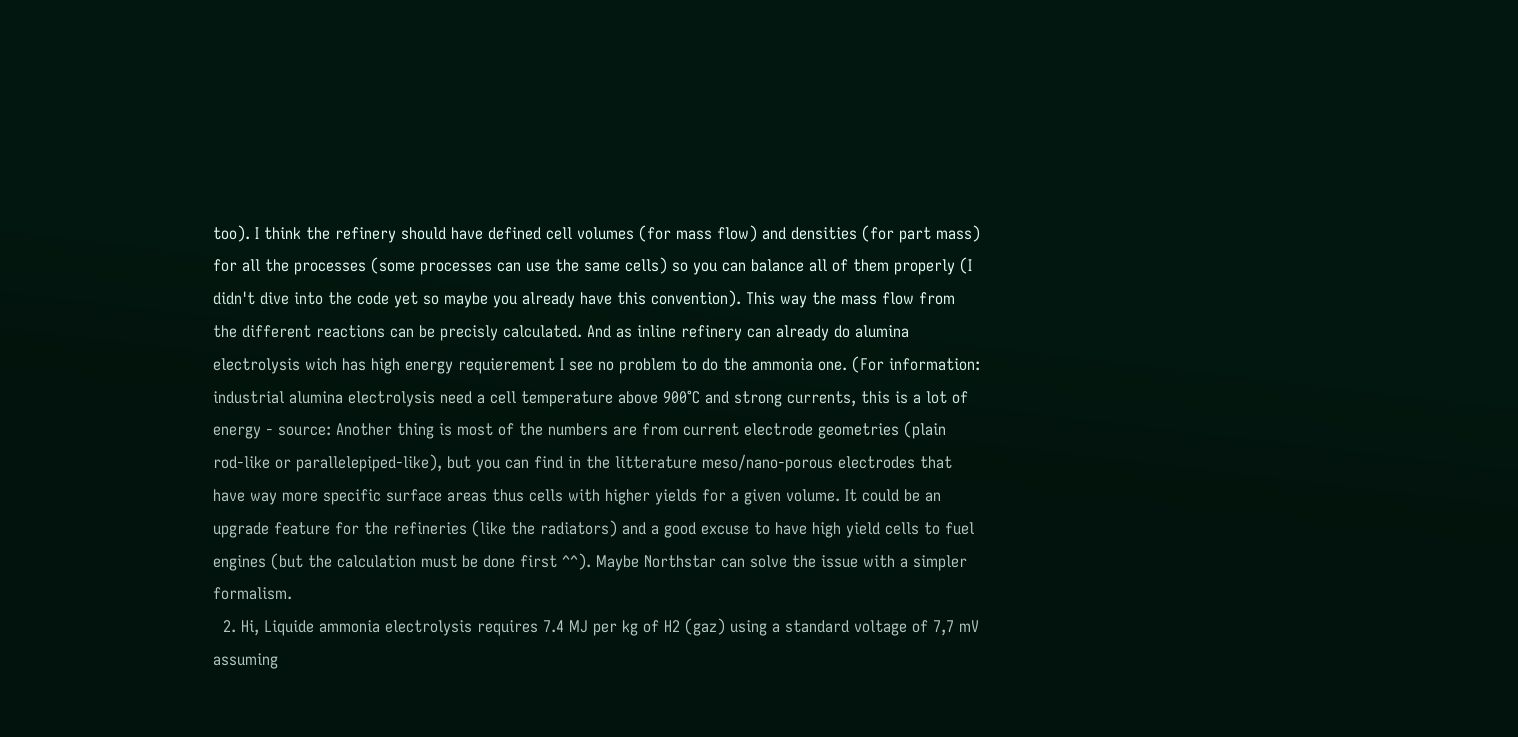too). I think the refinery should have defined cell volumes (for mass flow) and densities (for part mass) for all the processes (some processes can use the same cells) so you can balance all of them properly (I didn't dive into the code yet so maybe you already have this convention). This way the mass flow from the different reactions can be precisly calculated. And as inline refinery can already do alumina electrolysis wich has high energy requierement I see no problem to do the ammonia one. (For information: industrial alumina electrolysis need a cell temperature above 900°C and strong currents, this is a lot of energy - source: Another thing is most of the numbers are from current electrode geometries (plain rod-like or parallelepiped-like), but you can find in the litterature meso/nano-porous electrodes that have way more specific surface areas thus cells with higher yields for a given volume. It could be an upgrade feature for the refineries (like the radiators) and a good excuse to have high yield cells to fuel engines (but the calculation must be done first ^^). Maybe Northstar can solve the issue with a simpler formalism.
  2. Hi, Liquide ammonia electrolysis requires 7.4 MJ per kg of H2 (gaz) using a standard voltage of 7,7 mV assuming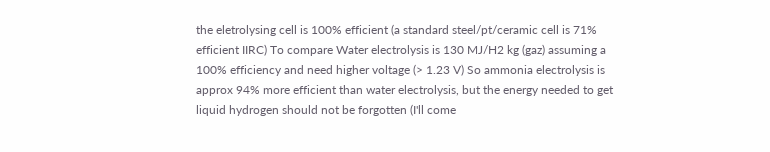the eletrolysing cell is 100% efficient (a standard steel/pt/ceramic cell is 71% efficient IIRC) To compare Water electrolysis is 130 MJ/H2 kg (gaz) assuming a 100% efficiency and need higher voltage (> 1.23 V) So ammonia electrolysis is approx 94% more efficient than water electrolysis, but the energy needed to get liquid hydrogen should not be forgotten (I'll come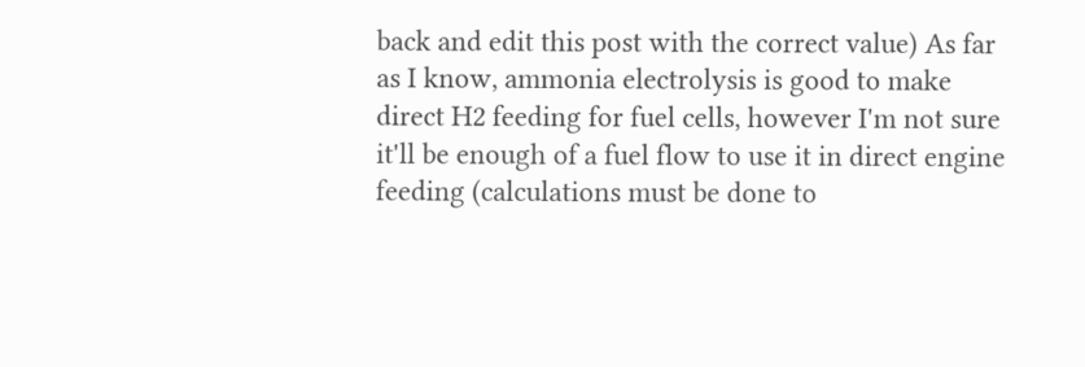back and edit this post with the correct value) As far as I know, ammonia electrolysis is good to make direct H2 feeding for fuel cells, however I'm not sure it'll be enough of a fuel flow to use it in direct engine feeding (calculations must be done to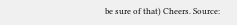be sure of that) Cheers. Source: